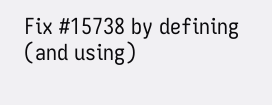Fix #15738 by defining (and using)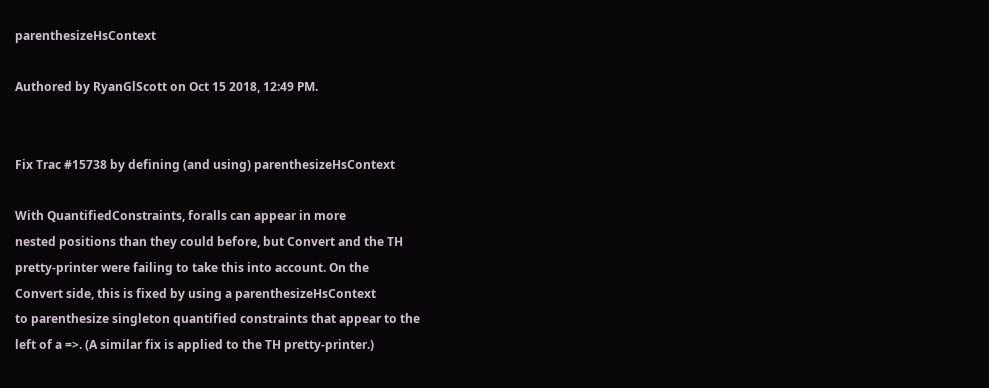parenthesizeHsContext

Authored by RyanGlScott on Oct 15 2018, 12:49 PM.


Fix Trac #15738 by defining (and using) parenthesizeHsContext

With QuantifiedConstraints, foralls can appear in more
nested positions than they could before, but Convert and the TH
pretty-printer were failing to take this into account. On the
Convert side, this is fixed by using a parenthesizeHsContext
to parenthesize singleton quantified constraints that appear to the
left of a =>. (A similar fix is applied to the TH pretty-printer.)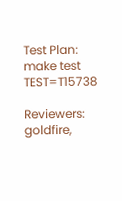Test Plan: make test TEST=T15738

Reviewers: goldfire,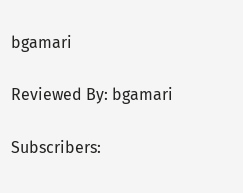bgamari

Reviewed By: bgamari

Subscribers: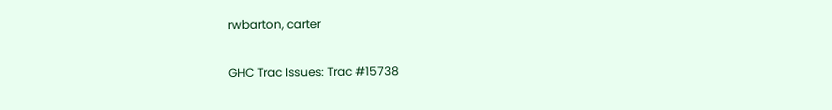rwbarton, carter

GHC Trac Issues: Trac #15738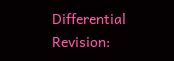Differential Revision: